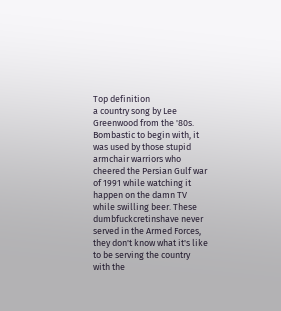Top definition
a country song by Lee Greenwood from the '80s. Bombastic to begin with, it was used by those stupid armchair warriors who cheered the Persian Gulf war of 1991 while watching it happen on the damn TV while swilling beer. These dumbfuckcretinshave never served in the Armed Forces, they don't know what it's like to be serving the country with the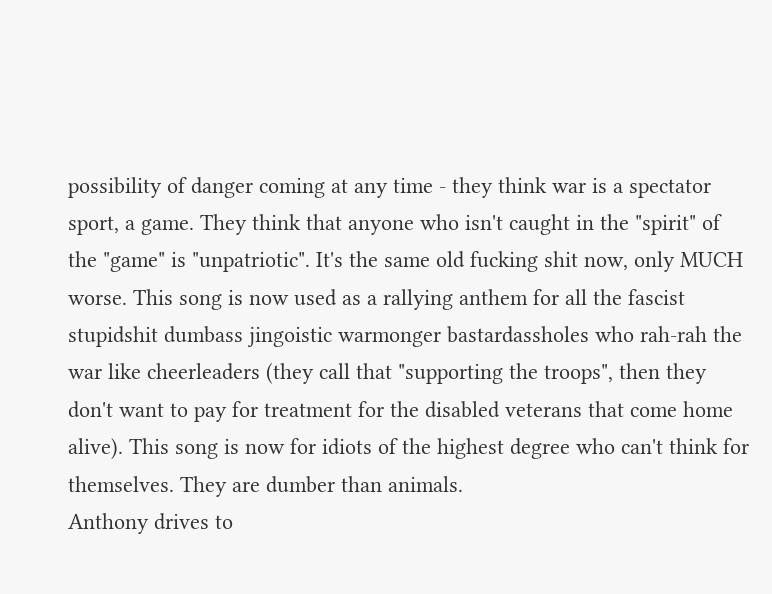possibility of danger coming at any time - they think war is a spectator sport, a game. They think that anyone who isn't caught in the "spirit" of the "game" is "unpatriotic". It's the same old fucking shit now, only MUCH worse. This song is now used as a rallying anthem for all the fascist stupidshit dumbass jingoistic warmonger bastardassholes who rah-rah the war like cheerleaders (they call that "supporting the troops", then they don't want to pay for treatment for the disabled veterans that come home alive). This song is now for idiots of the highest degree who can't think for themselves. They are dumber than animals.
Anthony drives to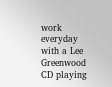work everyday with a Lee Greenwood CD playing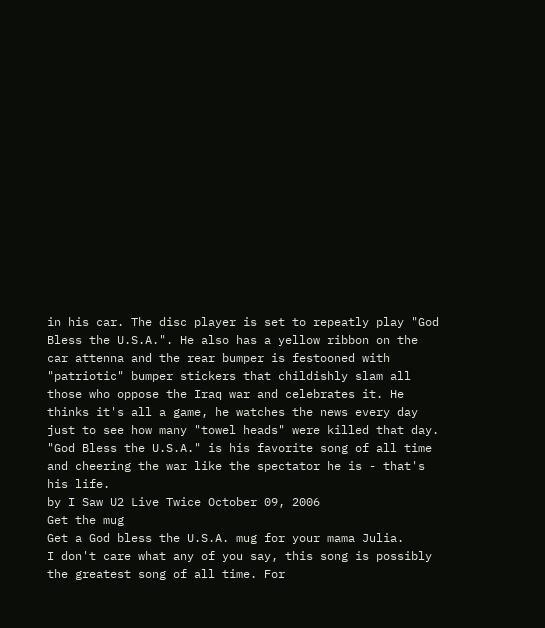in his car. The disc player is set to repeatly play "God Bless the U.S.A.". He also has a yellow ribbon on the car attenna and the rear bumper is festooned with "patriotic" bumper stickers that childishly slam all those who oppose the Iraq war and celebrates it. He thinks it's all a game, he watches the news every day just to see how many "towel heads" were killed that day. "God Bless the U.S.A." is his favorite song of all time and cheering the war like the spectator he is - that's his life.
by I Saw U2 Live Twice October 09, 2006
Get the mug
Get a God bless the U.S.A. mug for your mama Julia.
I don't care what any of you say, this song is possibly the greatest song of all time. For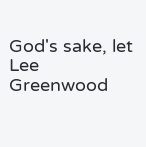God's sake, let Lee Greenwood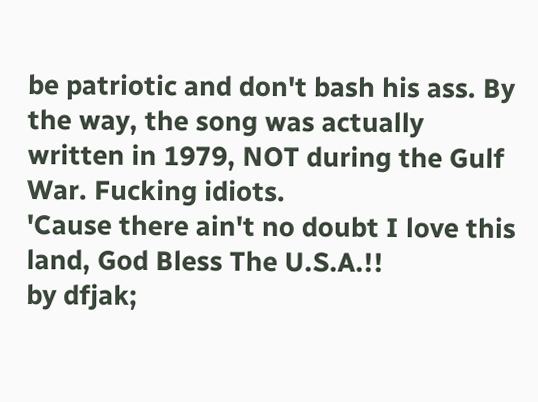be patriotic and don't bash his ass. By the way, the song was actually written in 1979, NOT during the Gulf War. Fucking idiots.
'Cause there ain't no doubt I love this land, God Bless The U.S.A.!!
by dfjak;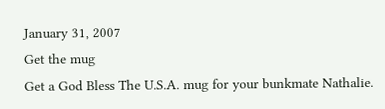January 31, 2007
Get the mug
Get a God Bless The U.S.A. mug for your bunkmate Nathalie.